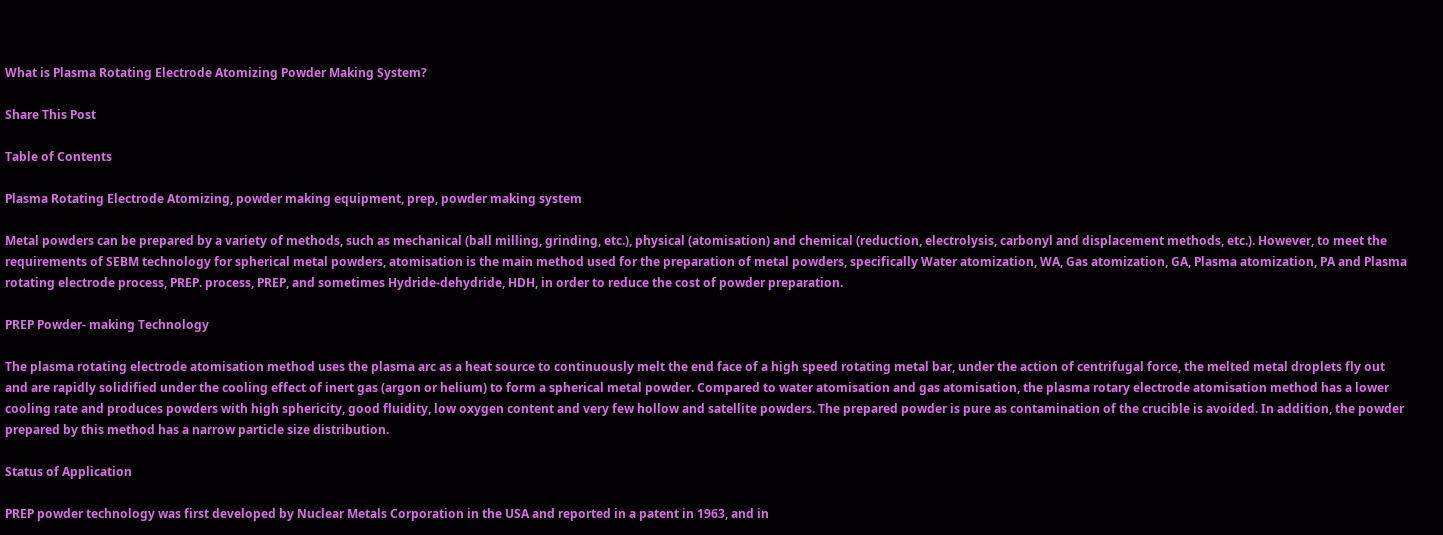What is Plasma Rotating Electrode Atomizing Powder Making System?

Share This Post

Table of Contents

Plasma Rotating Electrode Atomizing, powder making equipment, prep, powder making system

Metal powders can be prepared by a variety of methods, such as mechanical (ball milling, grinding, etc.), physical (atomisation) and chemical (reduction, electrolysis, carbonyl and displacement methods, etc.). However, to meet the requirements of SEBM technology for spherical metal powders, atomisation is the main method used for the preparation of metal powders, specifically Water atomization, WA, Gas atomization, GA, Plasma atomization, PA and Plasma rotating electrode process, PREP. process, PREP, and sometimes Hydride-dehydride, HDH, in order to reduce the cost of powder preparation.

PREP Powder- making Technology

The plasma rotating electrode atomisation method uses the plasma arc as a heat source to continuously melt the end face of a high speed rotating metal bar, under the action of centrifugal force, the melted metal droplets fly out and are rapidly solidified under the cooling effect of inert gas (argon or helium) to form a spherical metal powder. Compared to water atomisation and gas atomisation, the plasma rotary electrode atomisation method has a lower cooling rate and produces powders with high sphericity, good fluidity, low oxygen content and very few hollow and satellite powders. The prepared powder is pure as contamination of the crucible is avoided. In addition, the powder prepared by this method has a narrow particle size distribution.

Status of Application

PREP powder technology was first developed by Nuclear Metals Corporation in the USA and reported in a patent in 1963, and in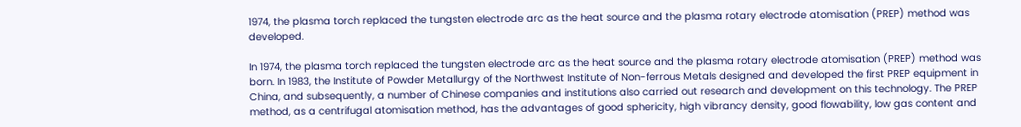1974, the plasma torch replaced the tungsten electrode arc as the heat source and the plasma rotary electrode atomisation (PREP) method was developed.

In 1974, the plasma torch replaced the tungsten electrode arc as the heat source and the plasma rotary electrode atomisation (PREP) method was born. In 1983, the Institute of Powder Metallurgy of the Northwest Institute of Non-ferrous Metals designed and developed the first PREP equipment in China, and subsequently, a number of Chinese companies and institutions also carried out research and development on this technology. The PREP method, as a centrifugal atomisation method, has the advantages of good sphericity, high vibrancy density, good flowability, low gas content and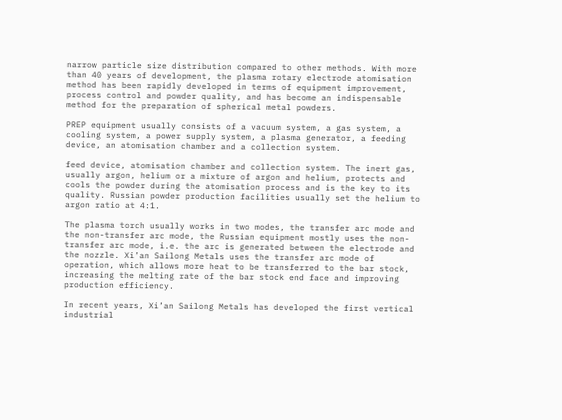narrow particle size distribution compared to other methods. With more than 40 years of development, the plasma rotary electrode atomisation method has been rapidly developed in terms of equipment improvement, process control and powder quality, and has become an indispensable method for the preparation of spherical metal powders.

PREP equipment usually consists of a vacuum system, a gas system, a cooling system, a power supply system, a plasma generator, a feeding device, an atomisation chamber and a collection system.

feed device, atomisation chamber and collection system. The inert gas, usually argon, helium or a mixture of argon and helium, protects and cools the powder during the atomisation process and is the key to its quality. Russian powder production facilities usually set the helium to argon ratio at 4:1.

The plasma torch usually works in two modes, the transfer arc mode and the non-transfer arc mode, the Russian equipment mostly uses the non-transfer arc mode, i.e. the arc is generated between the electrode and the nozzle. Xi’an Sailong Metals uses the transfer arc mode of operation, which allows more heat to be transferred to the bar stock, increasing the melting rate of the bar stock end face and improving production efficiency.

In recent years, Xi’an Sailong Metals has developed the first vertical industrial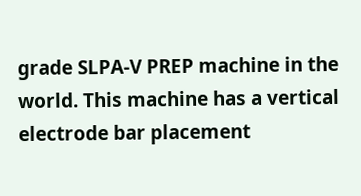grade SLPA-V PREP machine in the world. This machine has a vertical electrode bar placement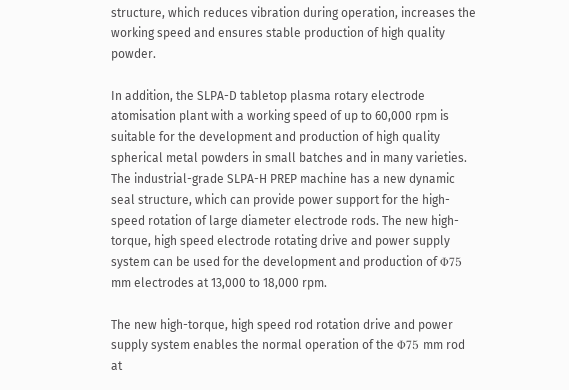structure, which reduces vibration during operation, increases the working speed and ensures stable production of high quality powder.

In addition, the SLPA-D tabletop plasma rotary electrode atomisation plant with a working speed of up to 60,000 rpm is suitable for the development and production of high quality spherical metal powders in small batches and in many varieties. The industrial-grade SLPA-H PREP machine has a new dynamic seal structure, which can provide power support for the high-speed rotation of large diameter electrode rods. The new high-torque, high speed electrode rotating drive and power supply system can be used for the development and production of Φ75 mm electrodes at 13,000 to 18,000 rpm.

The new high-torque, high speed rod rotation drive and power supply system enables the normal operation of the Φ75 mm rod at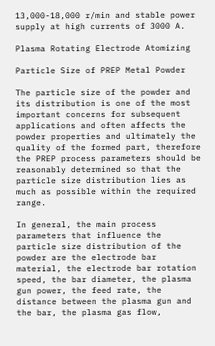13,000-18,000 r/min and stable power supply at high currents of 3000 A.

Plasma Rotating Electrode Atomizing

Particle Size of PREP Metal Powder

The particle size of the powder and its distribution is one of the most important concerns for subsequent applications and often affects the powder properties and ultimately the quality of the formed part, therefore the PREP process parameters should be reasonably determined so that the particle size distribution lies as much as possible within the required range.

In general, the main process parameters that influence the particle size distribution of the powder are the electrode bar material, the electrode bar rotation speed, the bar diameter, the plasma gun power, the feed rate, the distance between the plasma gun and the bar, the plasma gas flow,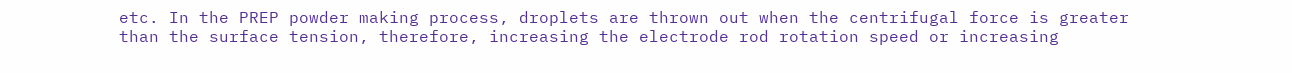etc. In the PREP powder making process, droplets are thrown out when the centrifugal force is greater than the surface tension, therefore, increasing the electrode rod rotation speed or increasing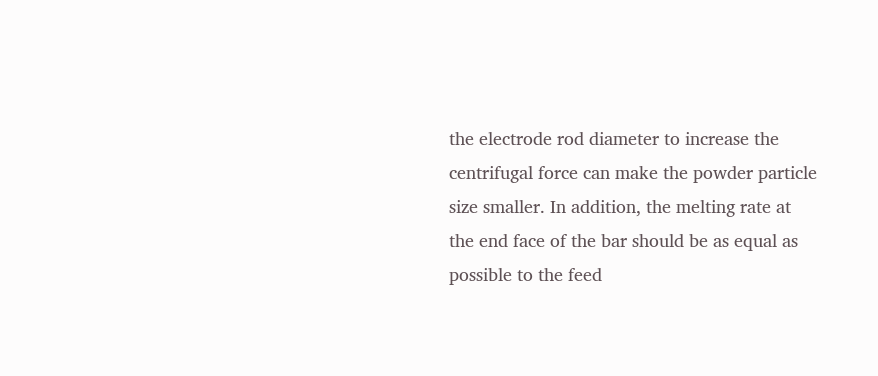the electrode rod diameter to increase the centrifugal force can make the powder particle size smaller. In addition, the melting rate at the end face of the bar should be as equal as possible to the feed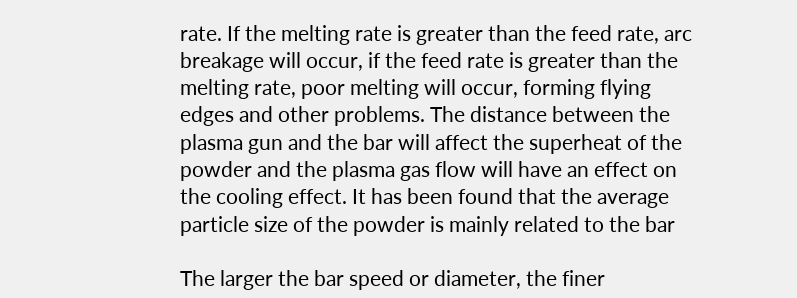rate. If the melting rate is greater than the feed rate, arc breakage will occur, if the feed rate is greater than the melting rate, poor melting will occur, forming flying edges and other problems. The distance between the plasma gun and the bar will affect the superheat of the powder and the plasma gas flow will have an effect on the cooling effect. It has been found that the average particle size of the powder is mainly related to the bar

The larger the bar speed or diameter, the finer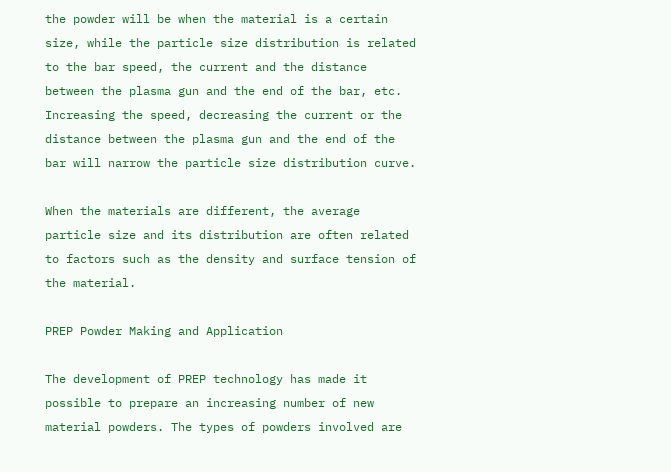the powder will be when the material is a certain size, while the particle size distribution is related to the bar speed, the current and the distance between the plasma gun and the end of the bar, etc. Increasing the speed, decreasing the current or the distance between the plasma gun and the end of the bar will narrow the particle size distribution curve.

When the materials are different, the average particle size and its distribution are often related to factors such as the density and surface tension of the material.

PREP Powder Making and Application

The development of PREP technology has made it possible to prepare an increasing number of new material powders. The types of powders involved are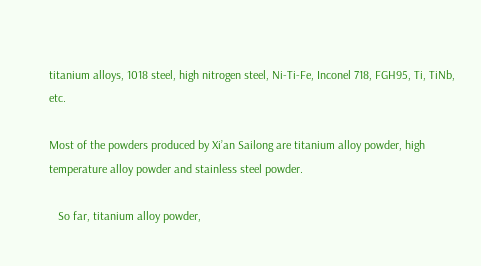titanium alloys, 1018 steel, high nitrogen steel, Ni-Ti-Fe, Inconel 718, FGH95, Ti, TiNb, etc.

Most of the powders produced by Xi’an Sailong are titanium alloy powder, high temperature alloy powder and stainless steel powder.

   So far, titanium alloy powder,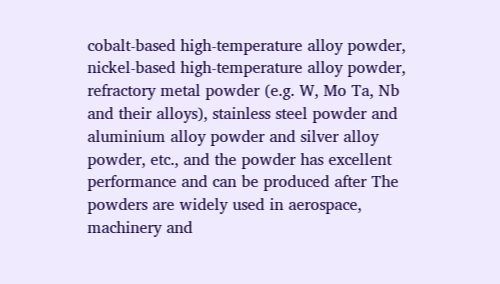cobalt-based high-temperature alloy powder, nickel-based high-temperature alloy powder, refractory metal powder (e.g. W, Mo Ta, Nb and their alloys), stainless steel powder and aluminium alloy powder and silver alloy powder, etc., and the powder has excellent performance and can be produced after The powders are widely used in aerospace, machinery and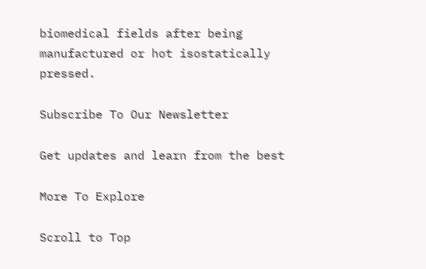biomedical fields after being manufactured or hot isostatically pressed.

Subscribe To Our Newsletter

Get updates and learn from the best

More To Explore

Scroll to Top